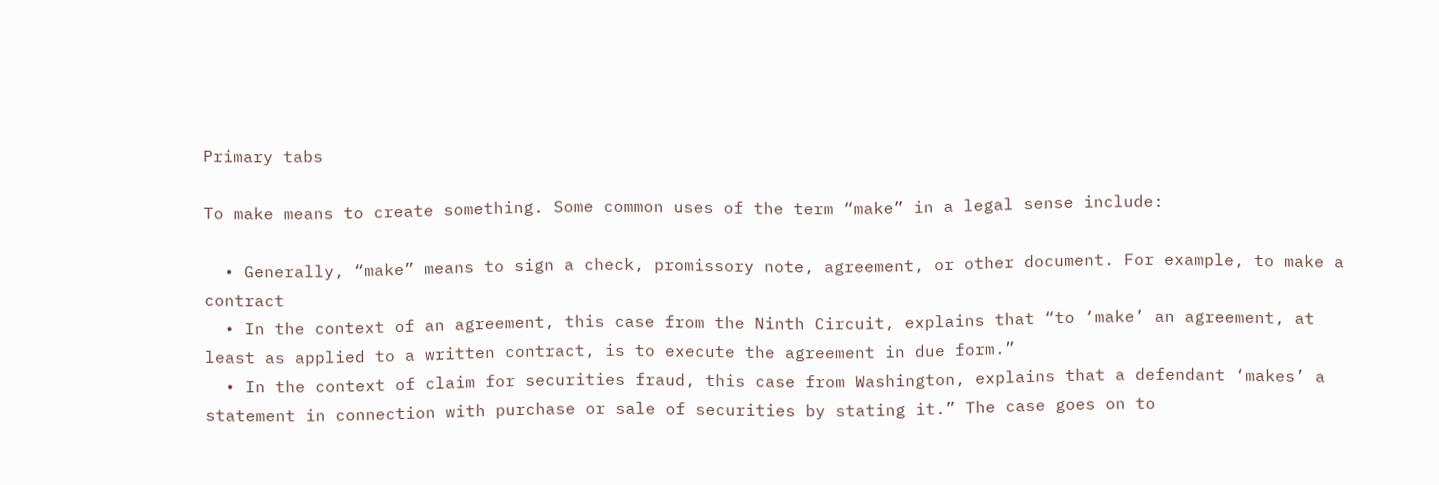Primary tabs

To make means to create something. Some common uses of the term “make” in a legal sense include:

  • Generally, “make” means to sign a check, promissory note, agreement, or other document. For example, to make a contract
  • In the context of an agreement, this case from the Ninth Circuit, explains that “to ‘make’ an agreement, at least as applied to a written contract, is to execute the agreement in due form.”
  • In the context of claim for securities fraud, this case from Washington, explains that a defendant ‘makes’ a statement in connection with purchase or sale of securities by stating it.” The case goes on to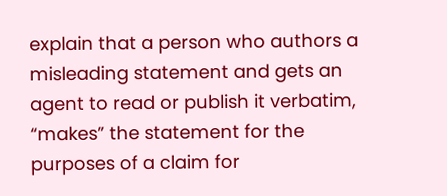explain that a person who authors a misleading statement and gets an agent to read or publish it verbatim, “makes” the statement for the purposes of a claim for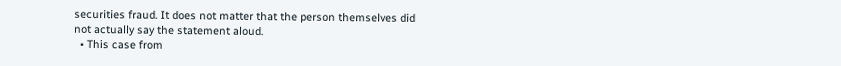securities fraud. It does not matter that the person themselves did not actually say the statement aloud.
  • This case from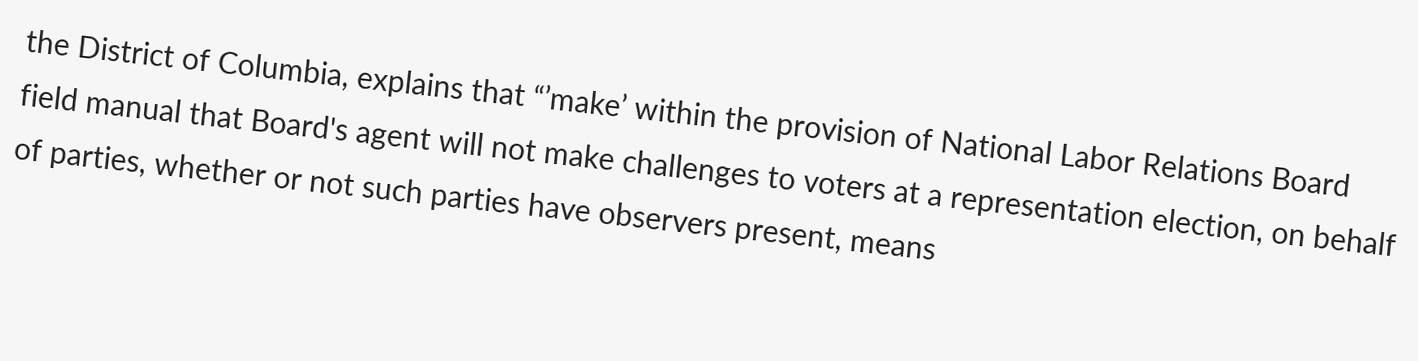the District of Columbia, explains that “’make’ within the provision of National Labor Relations Board field manual that Board's agent will not make challenges to voters at a representation election, on behalf of parties, whether or not such parties have observers present, means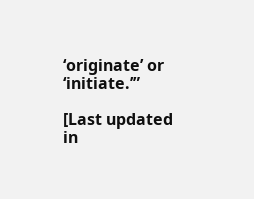‘originate’ or ‘initiate.’”

[Last updated in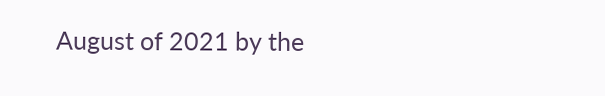August of 2021 by the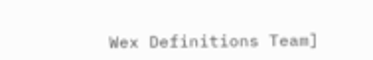Wex Definitions Team]